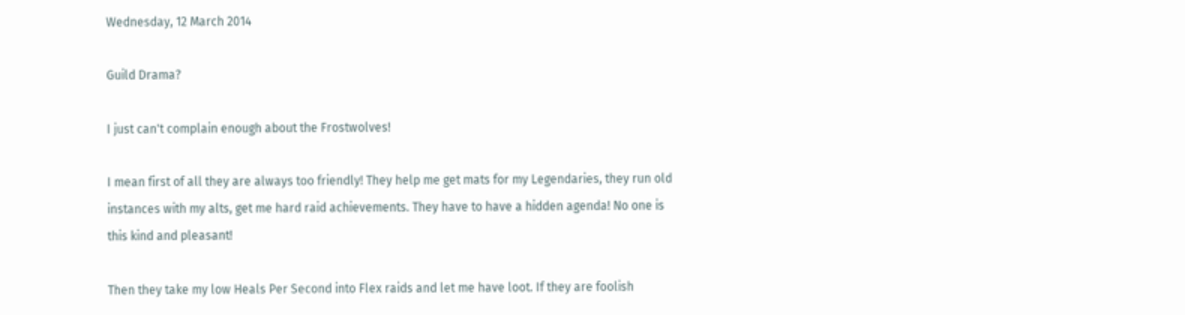Wednesday, 12 March 2014

Guild Drama?

I just can't complain enough about the Frostwolves!

I mean first of all they are always too friendly! They help me get mats for my Legendaries, they run old instances with my alts, get me hard raid achievements. They have to have a hidden agenda! No one is this kind and pleasant!

Then they take my low Heals Per Second into Flex raids and let me have loot. If they are foolish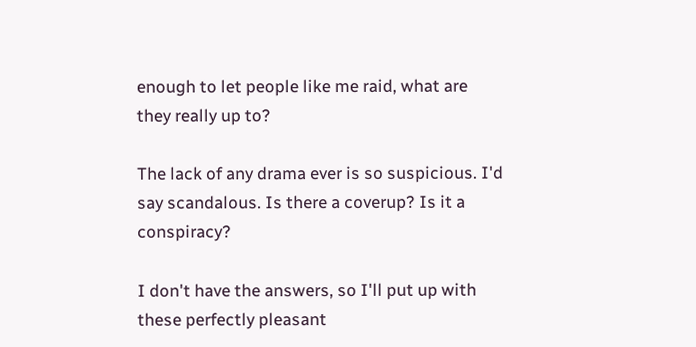enough to let people like me raid, what are they really up to?

The lack of any drama ever is so suspicious. I'd say scandalous. Is there a coverup? Is it a conspiracy?

I don't have the answers, so I'll put up with these perfectly pleasant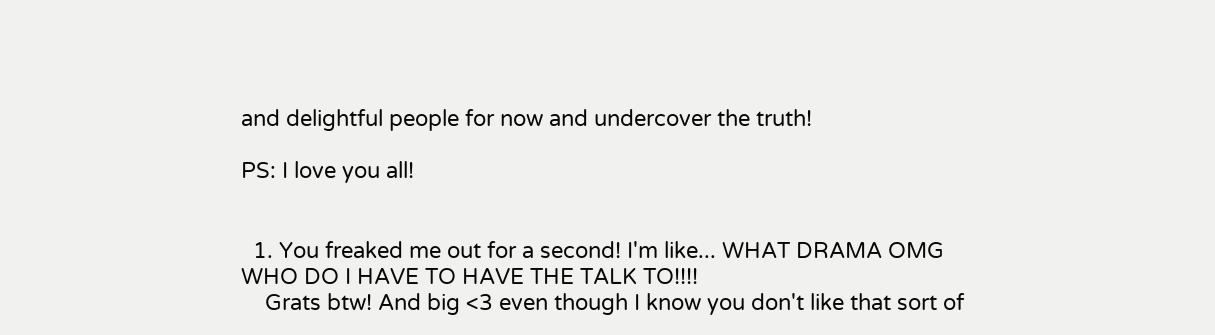and delightful people for now and undercover the truth!

PS: I love you all!


  1. You freaked me out for a second! I'm like... WHAT DRAMA OMG WHO DO I HAVE TO HAVE THE TALK TO!!!!
    Grats btw! And big <3 even though I know you don't like that sort of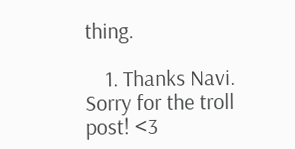thing.

    1. Thanks Navi. Sorry for the troll post! <3